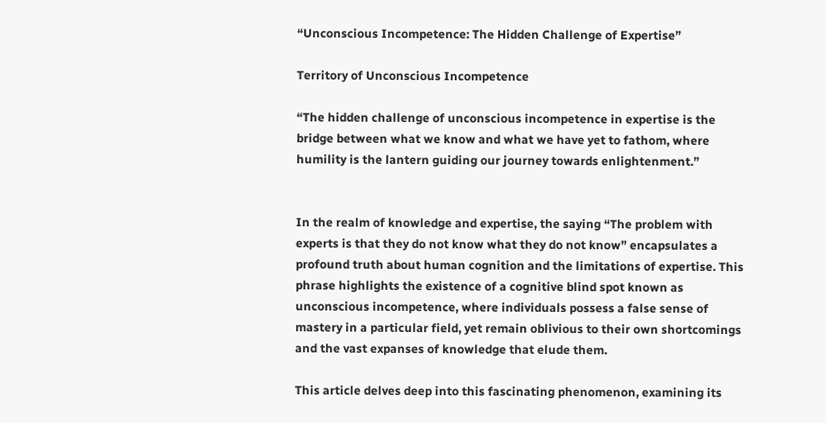“Unconscious Incompetence: The Hidden Challenge of Expertise”

Territory of Unconscious Incompetence

“The hidden challenge of unconscious incompetence in expertise is the bridge between what we know and what we have yet to fathom, where humility is the lantern guiding our journey towards enlightenment.”


In the realm of knowledge and expertise, the saying “The problem with experts is that they do not know what they do not know” encapsulates a profound truth about human cognition and the limitations of expertise. This phrase highlights the existence of a cognitive blind spot known as unconscious incompetence, where individuals possess a false sense of mastery in a particular field, yet remain oblivious to their own shortcomings and the vast expanses of knowledge that elude them.

This article delves deep into this fascinating phenomenon, examining its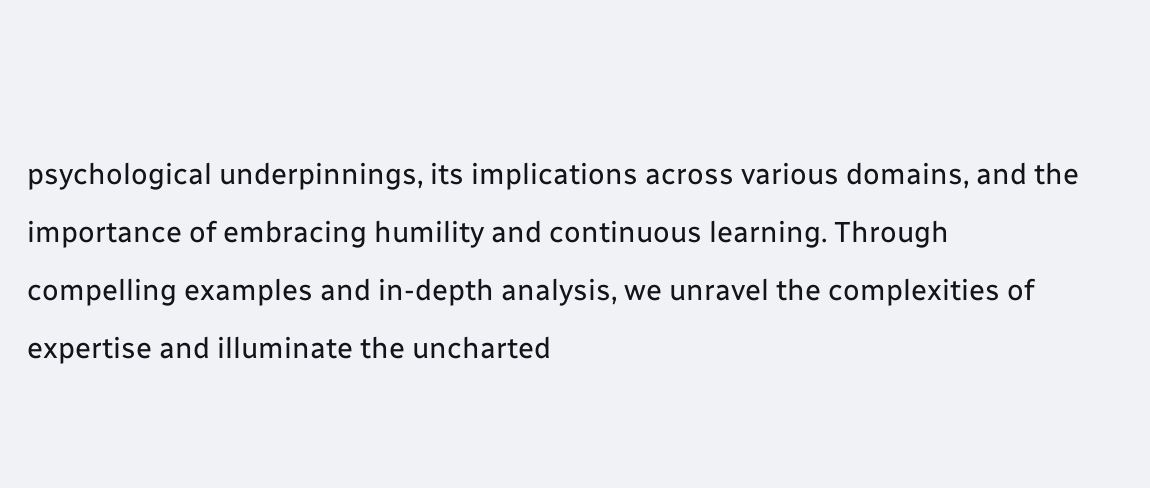psychological underpinnings, its implications across various domains, and the importance of embracing humility and continuous learning. Through compelling examples and in-depth analysis, we unravel the complexities of expertise and illuminate the uncharted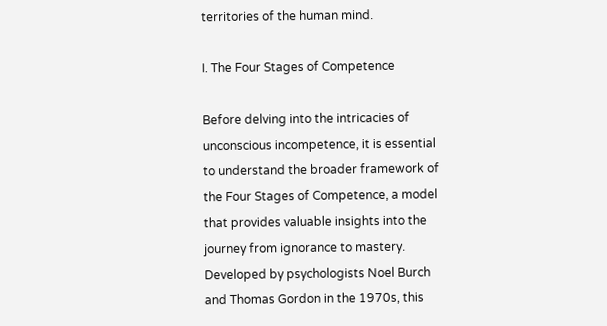territories of the human mind.

I. The Four Stages of Competence

Before delving into the intricacies of unconscious incompetence, it is essential to understand the broader framework of the Four Stages of Competence, a model that provides valuable insights into the journey from ignorance to mastery. Developed by psychologists Noel Burch and Thomas Gordon in the 1970s, this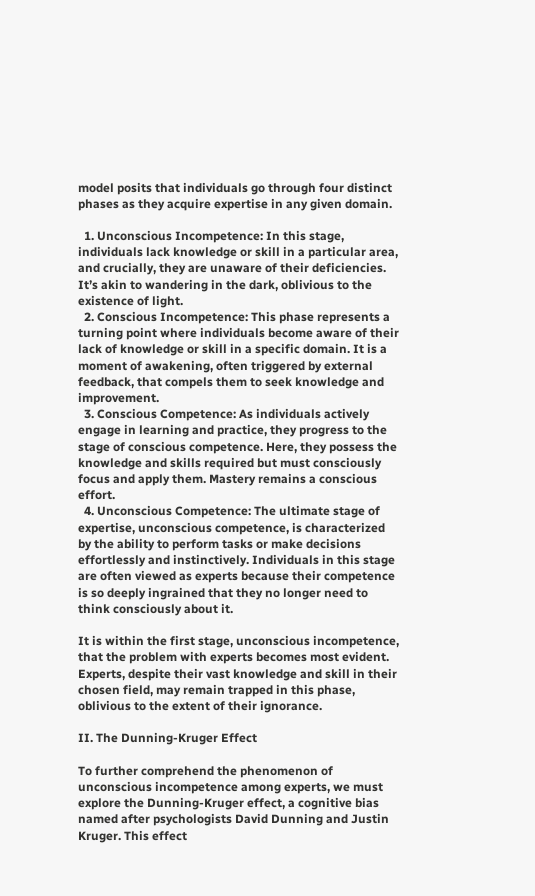model posits that individuals go through four distinct phases as they acquire expertise in any given domain.

  1. Unconscious Incompetence: In this stage, individuals lack knowledge or skill in a particular area, and crucially, they are unaware of their deficiencies. It’s akin to wandering in the dark, oblivious to the existence of light.
  2. Conscious Incompetence: This phase represents a turning point where individuals become aware of their lack of knowledge or skill in a specific domain. It is a moment of awakening, often triggered by external feedback, that compels them to seek knowledge and improvement.
  3. Conscious Competence: As individuals actively engage in learning and practice, they progress to the stage of conscious competence. Here, they possess the knowledge and skills required but must consciously focus and apply them. Mastery remains a conscious effort.
  4. Unconscious Competence: The ultimate stage of expertise, unconscious competence, is characterized by the ability to perform tasks or make decisions effortlessly and instinctively. Individuals in this stage are often viewed as experts because their competence is so deeply ingrained that they no longer need to think consciously about it.

It is within the first stage, unconscious incompetence, that the problem with experts becomes most evident. Experts, despite their vast knowledge and skill in their chosen field, may remain trapped in this phase, oblivious to the extent of their ignorance.

II. The Dunning-Kruger Effect

To further comprehend the phenomenon of unconscious incompetence among experts, we must explore the Dunning-Kruger effect, a cognitive bias named after psychologists David Dunning and Justin Kruger. This effect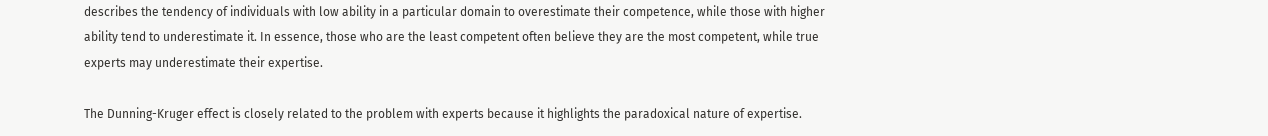describes the tendency of individuals with low ability in a particular domain to overestimate their competence, while those with higher ability tend to underestimate it. In essence, those who are the least competent often believe they are the most competent, while true experts may underestimate their expertise.

The Dunning-Kruger effect is closely related to the problem with experts because it highlights the paradoxical nature of expertise.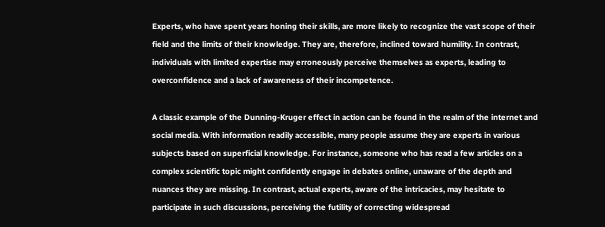Experts, who have spent years honing their skills, are more likely to recognize the vast scope of their field and the limits of their knowledge. They are, therefore, inclined toward humility. In contrast, individuals with limited expertise may erroneously perceive themselves as experts, leading to overconfidence and a lack of awareness of their incompetence.

A classic example of the Dunning-Kruger effect in action can be found in the realm of the internet and social media. With information readily accessible, many people assume they are experts in various subjects based on superficial knowledge. For instance, someone who has read a few articles on a complex scientific topic might confidently engage in debates online, unaware of the depth and nuances they are missing. In contrast, actual experts, aware of the intricacies, may hesitate to participate in such discussions, perceiving the futility of correcting widespread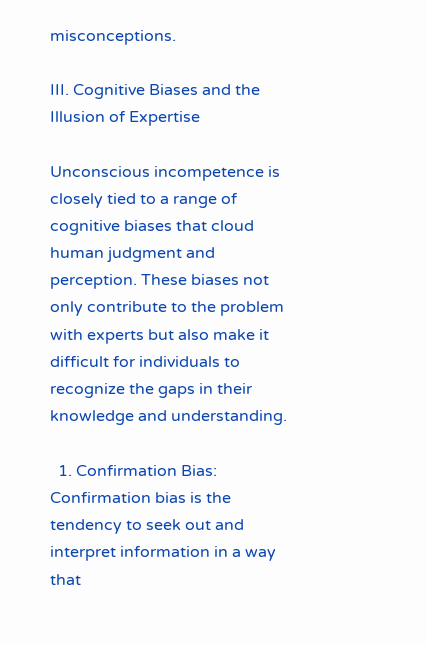misconceptions.

III. Cognitive Biases and the Illusion of Expertise

Unconscious incompetence is closely tied to a range of cognitive biases that cloud human judgment and perception. These biases not only contribute to the problem with experts but also make it difficult for individuals to recognize the gaps in their knowledge and understanding.

  1. Confirmation Bias: Confirmation bias is the tendency to seek out and interpret information in a way that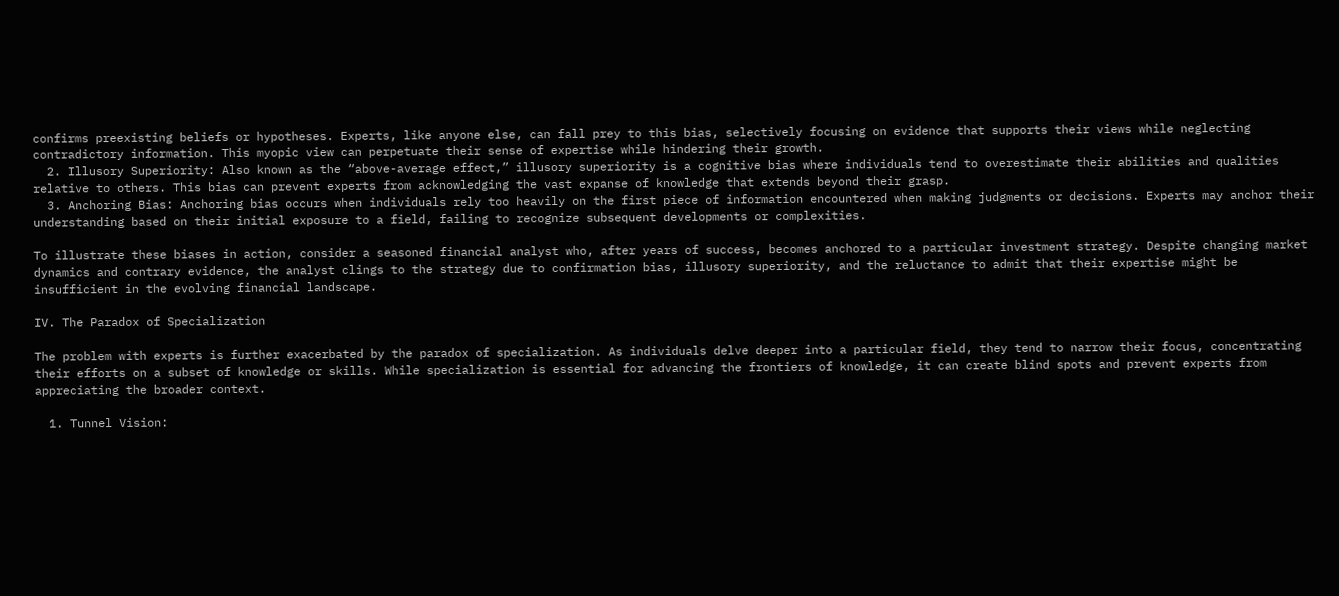confirms preexisting beliefs or hypotheses. Experts, like anyone else, can fall prey to this bias, selectively focusing on evidence that supports their views while neglecting contradictory information. This myopic view can perpetuate their sense of expertise while hindering their growth.
  2. Illusory Superiority: Also known as the “above-average effect,” illusory superiority is a cognitive bias where individuals tend to overestimate their abilities and qualities relative to others. This bias can prevent experts from acknowledging the vast expanse of knowledge that extends beyond their grasp.
  3. Anchoring Bias: Anchoring bias occurs when individuals rely too heavily on the first piece of information encountered when making judgments or decisions. Experts may anchor their understanding based on their initial exposure to a field, failing to recognize subsequent developments or complexities.

To illustrate these biases in action, consider a seasoned financial analyst who, after years of success, becomes anchored to a particular investment strategy. Despite changing market dynamics and contrary evidence, the analyst clings to the strategy due to confirmation bias, illusory superiority, and the reluctance to admit that their expertise might be insufficient in the evolving financial landscape.

IV. The Paradox of Specialization

The problem with experts is further exacerbated by the paradox of specialization. As individuals delve deeper into a particular field, they tend to narrow their focus, concentrating their efforts on a subset of knowledge or skills. While specialization is essential for advancing the frontiers of knowledge, it can create blind spots and prevent experts from appreciating the broader context.

  1. Tunnel Vision: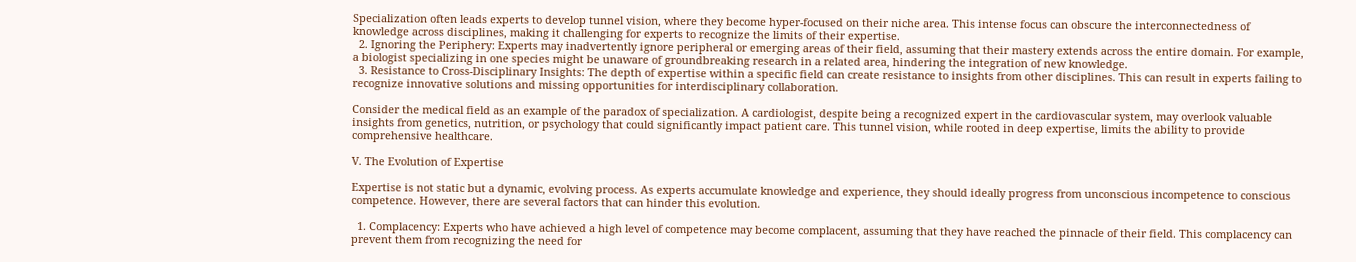Specialization often leads experts to develop tunnel vision, where they become hyper-focused on their niche area. This intense focus can obscure the interconnectedness of knowledge across disciplines, making it challenging for experts to recognize the limits of their expertise.
  2. Ignoring the Periphery: Experts may inadvertently ignore peripheral or emerging areas of their field, assuming that their mastery extends across the entire domain. For example, a biologist specializing in one species might be unaware of groundbreaking research in a related area, hindering the integration of new knowledge.
  3. Resistance to Cross-Disciplinary Insights: The depth of expertise within a specific field can create resistance to insights from other disciplines. This can result in experts failing to recognize innovative solutions and missing opportunities for interdisciplinary collaboration.

Consider the medical field as an example of the paradox of specialization. A cardiologist, despite being a recognized expert in the cardiovascular system, may overlook valuable insights from genetics, nutrition, or psychology that could significantly impact patient care. This tunnel vision, while rooted in deep expertise, limits the ability to provide comprehensive healthcare.

V. The Evolution of Expertise

Expertise is not static but a dynamic, evolving process. As experts accumulate knowledge and experience, they should ideally progress from unconscious incompetence to conscious competence. However, there are several factors that can hinder this evolution.

  1. Complacency: Experts who have achieved a high level of competence may become complacent, assuming that they have reached the pinnacle of their field. This complacency can prevent them from recognizing the need for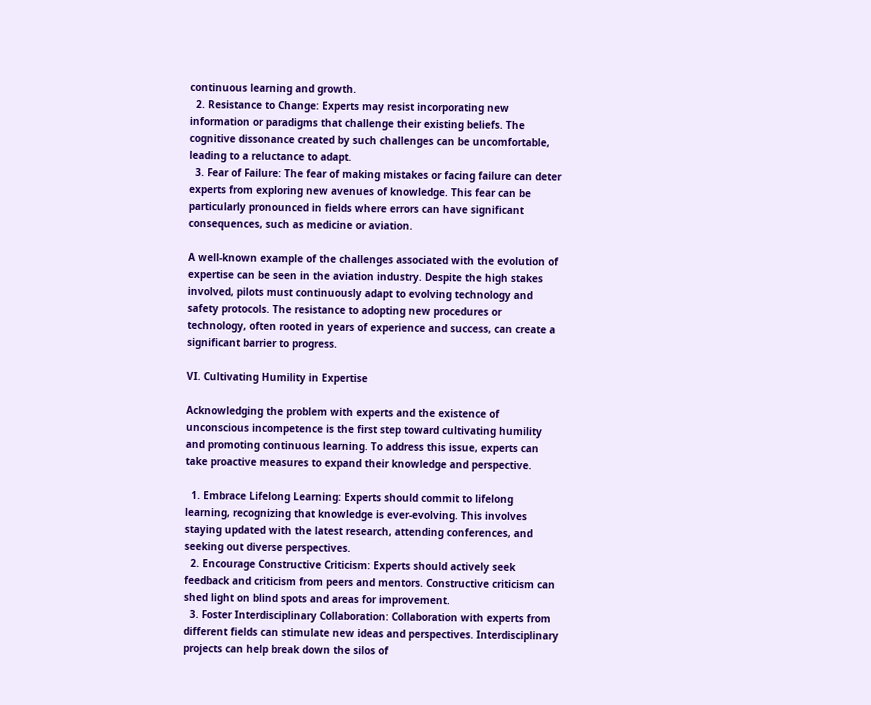continuous learning and growth.
  2. Resistance to Change: Experts may resist incorporating new information or paradigms that challenge their existing beliefs. The cognitive dissonance created by such challenges can be uncomfortable, leading to a reluctance to adapt.
  3. Fear of Failure: The fear of making mistakes or facing failure can deter experts from exploring new avenues of knowledge. This fear can be particularly pronounced in fields where errors can have significant consequences, such as medicine or aviation.

A well-known example of the challenges associated with the evolution of expertise can be seen in the aviation industry. Despite the high stakes involved, pilots must continuously adapt to evolving technology and safety protocols. The resistance to adopting new procedures or technology, often rooted in years of experience and success, can create a significant barrier to progress.

VI. Cultivating Humility in Expertise

Acknowledging the problem with experts and the existence of unconscious incompetence is the first step toward cultivating humility and promoting continuous learning. To address this issue, experts can take proactive measures to expand their knowledge and perspective.

  1. Embrace Lifelong Learning: Experts should commit to lifelong learning, recognizing that knowledge is ever-evolving. This involves staying updated with the latest research, attending conferences, and seeking out diverse perspectives.
  2. Encourage Constructive Criticism: Experts should actively seek feedback and criticism from peers and mentors. Constructive criticism can shed light on blind spots and areas for improvement.
  3. Foster Interdisciplinary Collaboration: Collaboration with experts from different fields can stimulate new ideas and perspectives. Interdisciplinary projects can help break down the silos of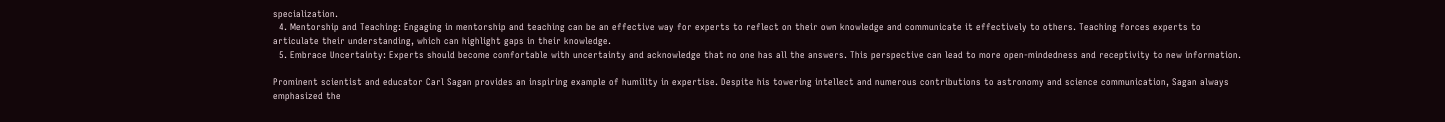specialization.
  4. Mentorship and Teaching: Engaging in mentorship and teaching can be an effective way for experts to reflect on their own knowledge and communicate it effectively to others. Teaching forces experts to articulate their understanding, which can highlight gaps in their knowledge.
  5. Embrace Uncertainty: Experts should become comfortable with uncertainty and acknowledge that no one has all the answers. This perspective can lead to more open-mindedness and receptivity to new information.

Prominent scientist and educator Carl Sagan provides an inspiring example of humility in expertise. Despite his towering intellect and numerous contributions to astronomy and science communication, Sagan always emphasized the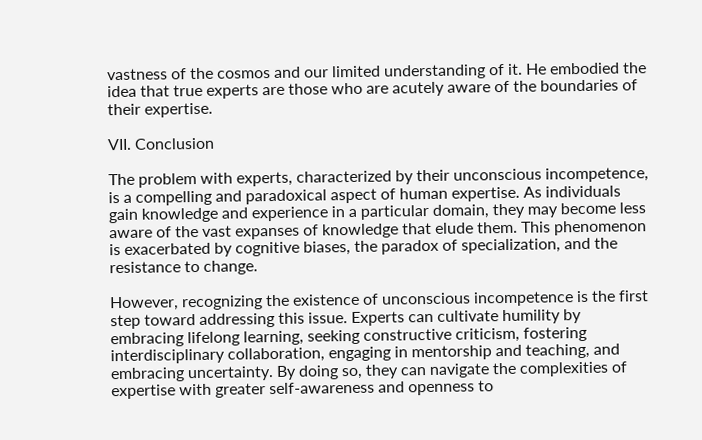vastness of the cosmos and our limited understanding of it. He embodied the idea that true experts are those who are acutely aware of the boundaries of their expertise.

VII. Conclusion

The problem with experts, characterized by their unconscious incompetence, is a compelling and paradoxical aspect of human expertise. As individuals gain knowledge and experience in a particular domain, they may become less aware of the vast expanses of knowledge that elude them. This phenomenon is exacerbated by cognitive biases, the paradox of specialization, and the resistance to change.

However, recognizing the existence of unconscious incompetence is the first step toward addressing this issue. Experts can cultivate humility by embracing lifelong learning, seeking constructive criticism, fostering interdisciplinary collaboration, engaging in mentorship and teaching, and embracing uncertainty. By doing so, they can navigate the complexities of expertise with greater self-awareness and openness to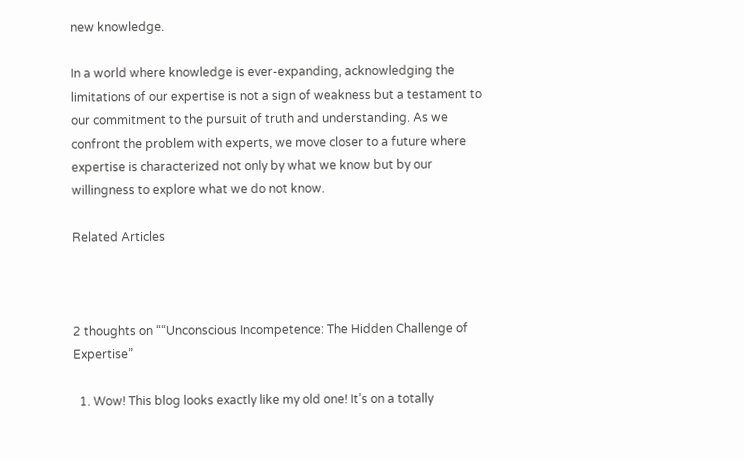new knowledge.

In a world where knowledge is ever-expanding, acknowledging the limitations of our expertise is not a sign of weakness but a testament to our commitment to the pursuit of truth and understanding. As we confront the problem with experts, we move closer to a future where expertise is characterized not only by what we know but by our willingness to explore what we do not know.

Related Articles



2 thoughts on ““Unconscious Incompetence: The Hidden Challenge of Expertise”

  1. Wow! This blog looks exactly like my old one! It’s on a totally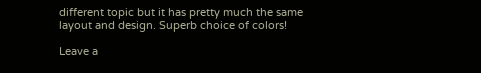different topic but it has pretty much the same layout and design. Superb choice of colors!

Leave a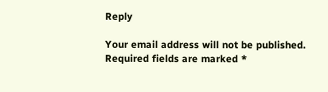Reply

Your email address will not be published. Required fields are marked *